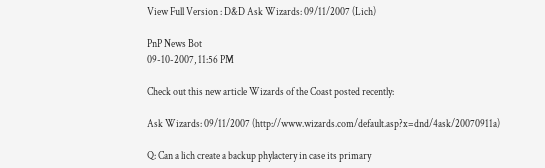View Full Version : D&D Ask Wizards: 09/11/2007 (Lich)

PnP News Bot
09-10-2007, 11:56 PM

Check out this new article Wizards of the Coast posted recently:

Ask Wizards: 09/11/2007 (http://www.wizards.com/default.asp?x=dnd/4ask/20070911a)

Q: Can a lich create a backup phylactery in case its primary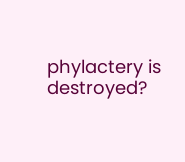phylactery is destroyed?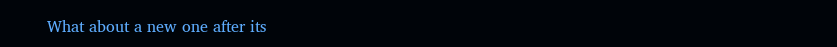What about a new one after its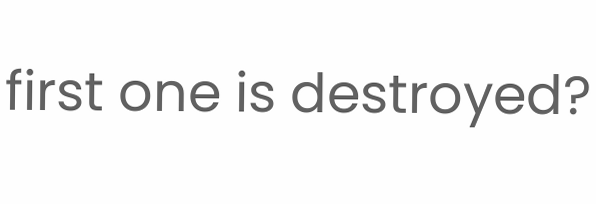first one is destroyed?